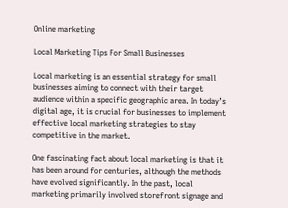Online marketing

Local Marketing Tips For Small Businesses

Local marketing is an essential strategy for small businesses aiming to connect with their target audience within a specific geographic area. In today’s digital age, it is crucial for businesses to implement effective local marketing strategies to stay competitive in the market.

One fascinating fact about local marketing is that it has been around for centuries, although the methods have evolved significantly. In the past, local marketing primarily involved storefront signage and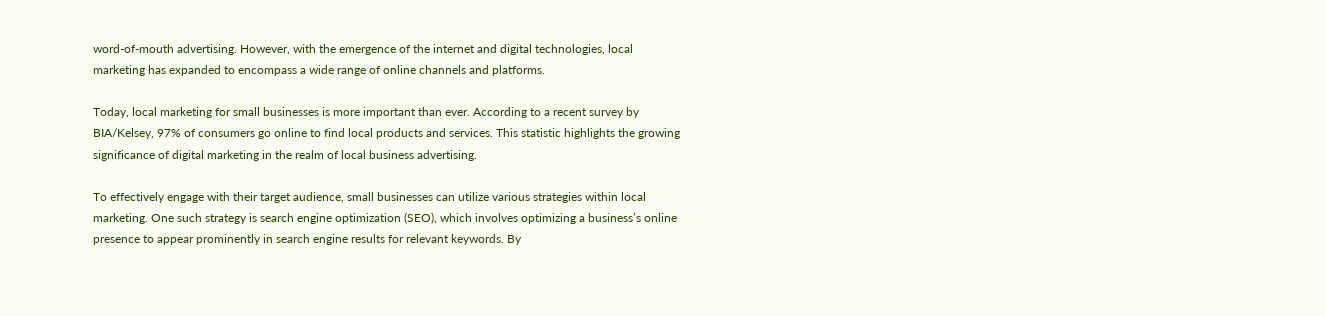word-of-mouth advertising. However, with the emergence of the internet and digital technologies, local marketing has expanded to encompass a wide range of online channels and platforms.

Today, local marketing for small businesses is more important than ever. According to a recent survey by BIA/Kelsey, 97% of consumers go online to find local products and services. This statistic highlights the growing significance of digital marketing in the realm of local business advertising.

To effectively engage with their target audience, small businesses can utilize various strategies within local marketing. One such strategy is search engine optimization (SEO), which involves optimizing a business’s online presence to appear prominently in search engine results for relevant keywords. By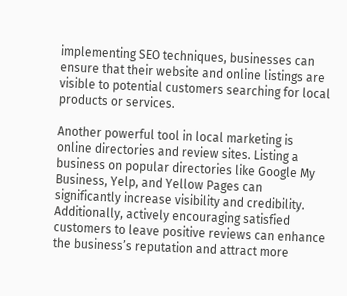implementing SEO techniques, businesses can ensure that their website and online listings are visible to potential customers searching for local products or services.

Another powerful tool in local marketing is online directories and review sites. Listing a business on popular directories like Google My Business, Yelp, and Yellow Pages can significantly increase visibility and credibility. Additionally, actively encouraging satisfied customers to leave positive reviews can enhance the business’s reputation and attract more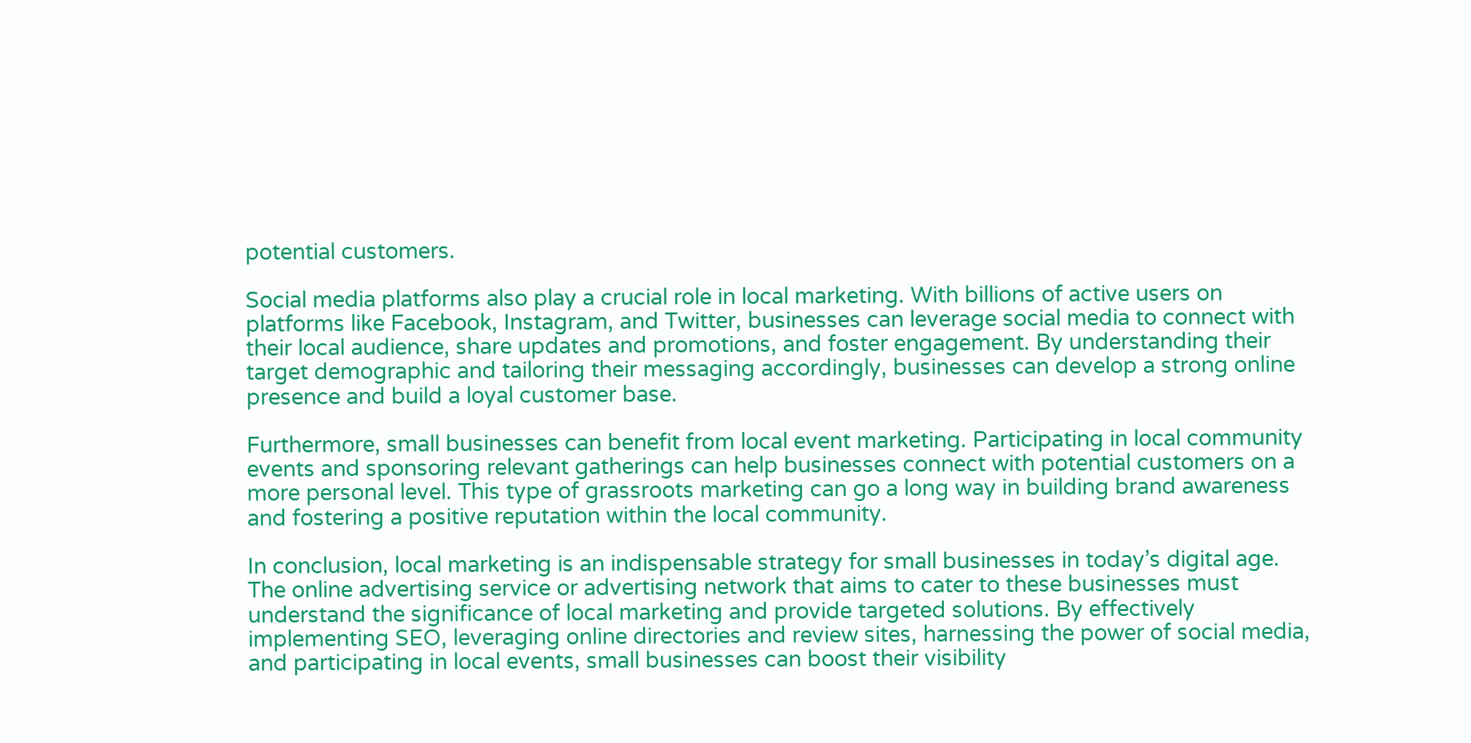potential customers.

Social media platforms also play a crucial role in local marketing. With billions of active users on platforms like Facebook, Instagram, and Twitter, businesses can leverage social media to connect with their local audience, share updates and promotions, and foster engagement. By understanding their target demographic and tailoring their messaging accordingly, businesses can develop a strong online presence and build a loyal customer base.

Furthermore, small businesses can benefit from local event marketing. Participating in local community events and sponsoring relevant gatherings can help businesses connect with potential customers on a more personal level. This type of grassroots marketing can go a long way in building brand awareness and fostering a positive reputation within the local community.

In conclusion, local marketing is an indispensable strategy for small businesses in today’s digital age. The online advertising service or advertising network that aims to cater to these businesses must understand the significance of local marketing and provide targeted solutions. By effectively implementing SEO, leveraging online directories and review sites, harnessing the power of social media, and participating in local events, small businesses can boost their visibility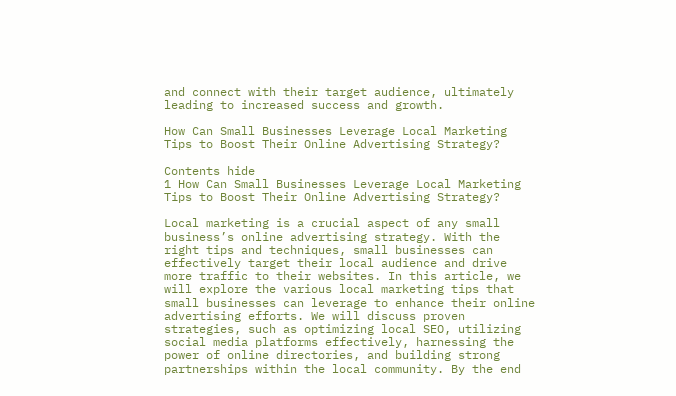and connect with their target audience, ultimately leading to increased success and growth.

How Can Small Businesses Leverage Local Marketing Tips to Boost Their Online Advertising Strategy?

Contents hide
1 How Can Small Businesses Leverage Local Marketing Tips to Boost Their Online Advertising Strategy?

Local marketing is a crucial aspect of any small business’s online advertising strategy. With the right tips and techniques, small businesses can effectively target their local audience and drive more traffic to their websites. In this article, we will explore the various local marketing tips that small businesses can leverage to enhance their online advertising efforts. We will discuss proven strategies, such as optimizing local SEO, utilizing social media platforms effectively, harnessing the power of online directories, and building strong partnerships within the local community. By the end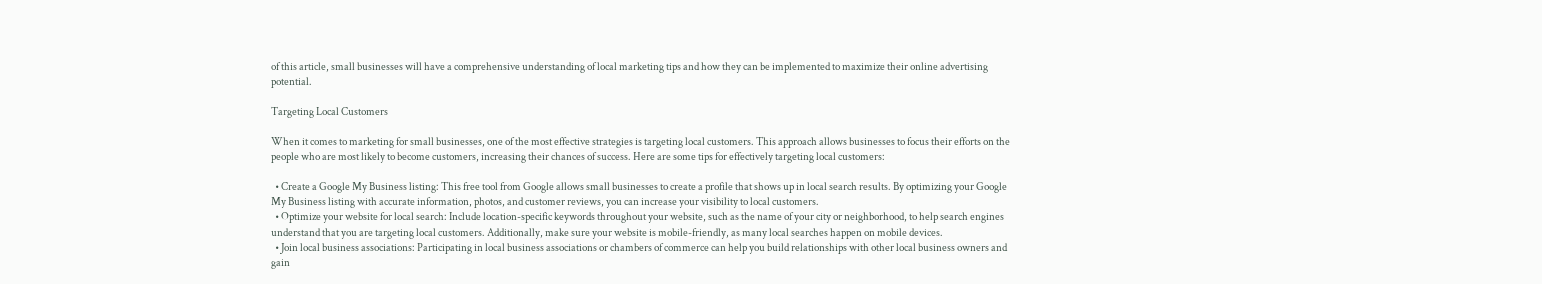of this article, small businesses will have a comprehensive understanding of local marketing tips and how they can be implemented to maximize their online advertising potential.

Targeting Local Customers

When it comes to marketing for small businesses, one of the most effective strategies is targeting local customers. This approach allows businesses to focus their efforts on the people who are most likely to become customers, increasing their chances of success. Here are some tips for effectively targeting local customers:

  • Create a Google My Business listing: This free tool from Google allows small businesses to create a profile that shows up in local search results. By optimizing your Google My Business listing with accurate information, photos, and customer reviews, you can increase your visibility to local customers.
  • Optimize your website for local search: Include location-specific keywords throughout your website, such as the name of your city or neighborhood, to help search engines understand that you are targeting local customers. Additionally, make sure your website is mobile-friendly, as many local searches happen on mobile devices.
  • Join local business associations: Participating in local business associations or chambers of commerce can help you build relationships with other local business owners and gain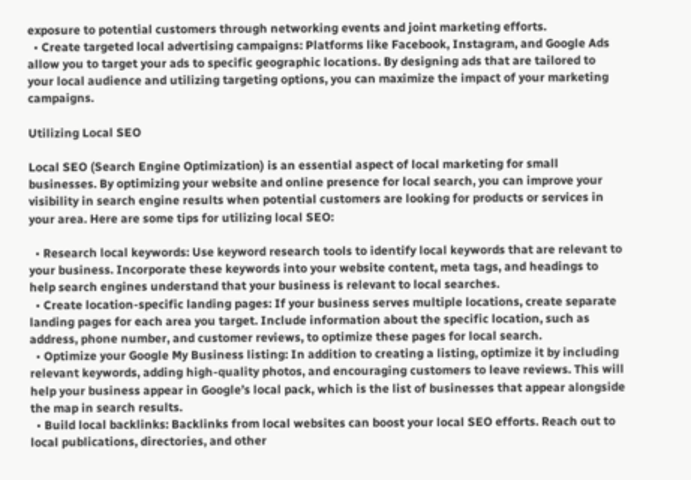exposure to potential customers through networking events and joint marketing efforts.
  • Create targeted local advertising campaigns: Platforms like Facebook, Instagram, and Google Ads allow you to target your ads to specific geographic locations. By designing ads that are tailored to your local audience and utilizing targeting options, you can maximize the impact of your marketing campaigns.

Utilizing Local SEO

Local SEO (Search Engine Optimization) is an essential aspect of local marketing for small businesses. By optimizing your website and online presence for local search, you can improve your visibility in search engine results when potential customers are looking for products or services in your area. Here are some tips for utilizing local SEO:

  • Research local keywords: Use keyword research tools to identify local keywords that are relevant to your business. Incorporate these keywords into your website content, meta tags, and headings to help search engines understand that your business is relevant to local searches.
  • Create location-specific landing pages: If your business serves multiple locations, create separate landing pages for each area you target. Include information about the specific location, such as address, phone number, and customer reviews, to optimize these pages for local search.
  • Optimize your Google My Business listing: In addition to creating a listing, optimize it by including relevant keywords, adding high-quality photos, and encouraging customers to leave reviews. This will help your business appear in Google’s local pack, which is the list of businesses that appear alongside the map in search results.
  • Build local backlinks: Backlinks from local websites can boost your local SEO efforts. Reach out to local publications, directories, and other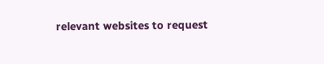relevant websites to request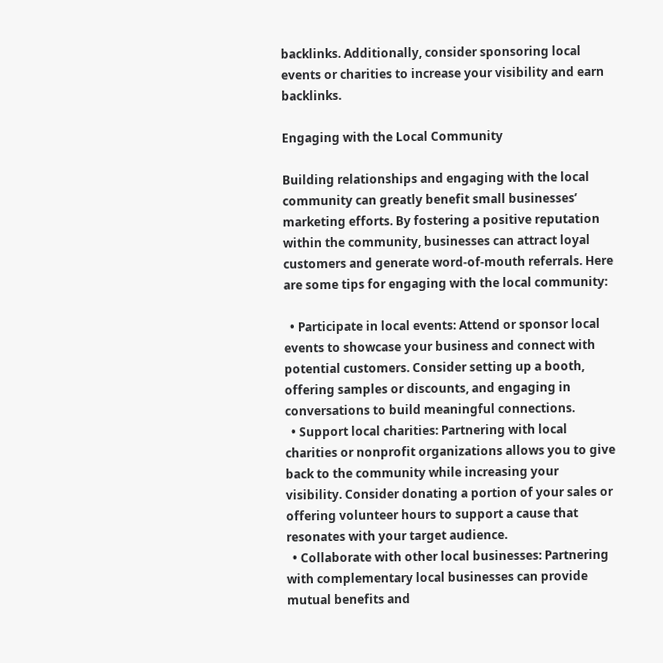backlinks. Additionally, consider sponsoring local events or charities to increase your visibility and earn backlinks.

Engaging with the Local Community

Building relationships and engaging with the local community can greatly benefit small businesses’ marketing efforts. By fostering a positive reputation within the community, businesses can attract loyal customers and generate word-of-mouth referrals. Here are some tips for engaging with the local community:

  • Participate in local events: Attend or sponsor local events to showcase your business and connect with potential customers. Consider setting up a booth, offering samples or discounts, and engaging in conversations to build meaningful connections.
  • Support local charities: Partnering with local charities or nonprofit organizations allows you to give back to the community while increasing your visibility. Consider donating a portion of your sales or offering volunteer hours to support a cause that resonates with your target audience.
  • Collaborate with other local businesses: Partnering with complementary local businesses can provide mutual benefits and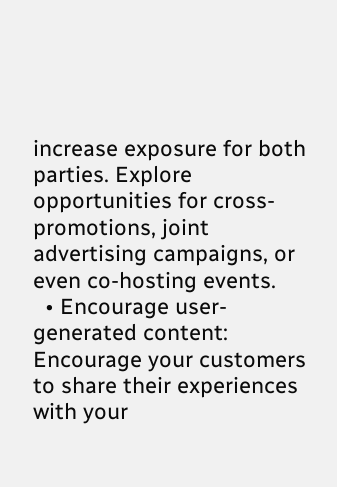increase exposure for both parties. Explore opportunities for cross-promotions, joint advertising campaigns, or even co-hosting events.
  • Encourage user-generated content: Encourage your customers to share their experiences with your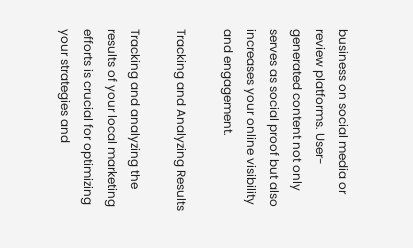business on social media or review platforms. User-generated content not only serves as social proof but also increases your online visibility and engagement.

Tracking and Analyzing Results

Tracking and analyzing the results of your local marketing efforts is crucial for optimizing your strategies and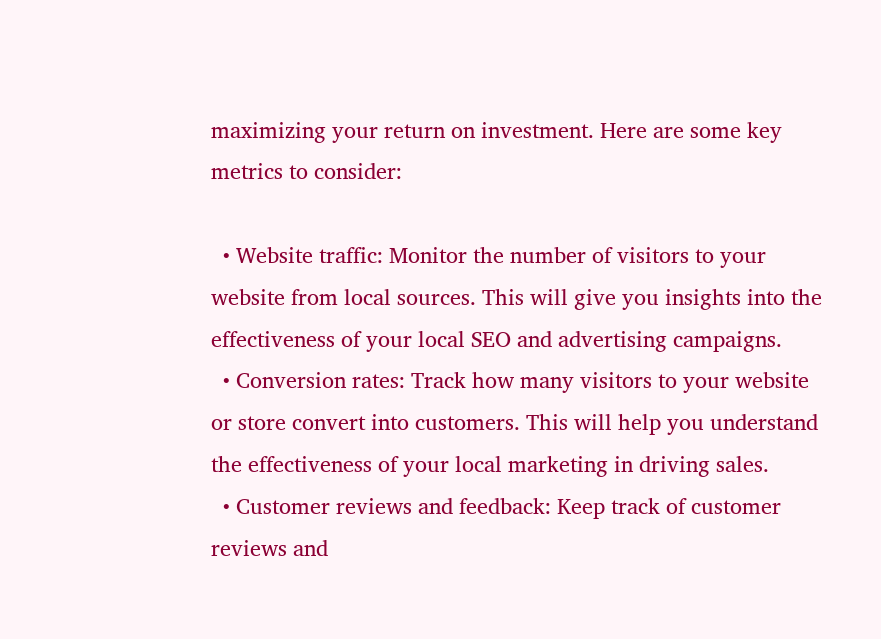maximizing your return on investment. Here are some key metrics to consider:

  • Website traffic: Monitor the number of visitors to your website from local sources. This will give you insights into the effectiveness of your local SEO and advertising campaigns.
  • Conversion rates: Track how many visitors to your website or store convert into customers. This will help you understand the effectiveness of your local marketing in driving sales.
  • Customer reviews and feedback: Keep track of customer reviews and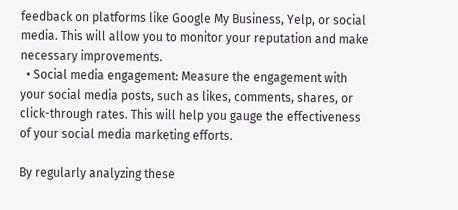feedback on platforms like Google My Business, Yelp, or social media. This will allow you to monitor your reputation and make necessary improvements.
  • Social media engagement: Measure the engagement with your social media posts, such as likes, comments, shares, or click-through rates. This will help you gauge the effectiveness of your social media marketing efforts.

By regularly analyzing these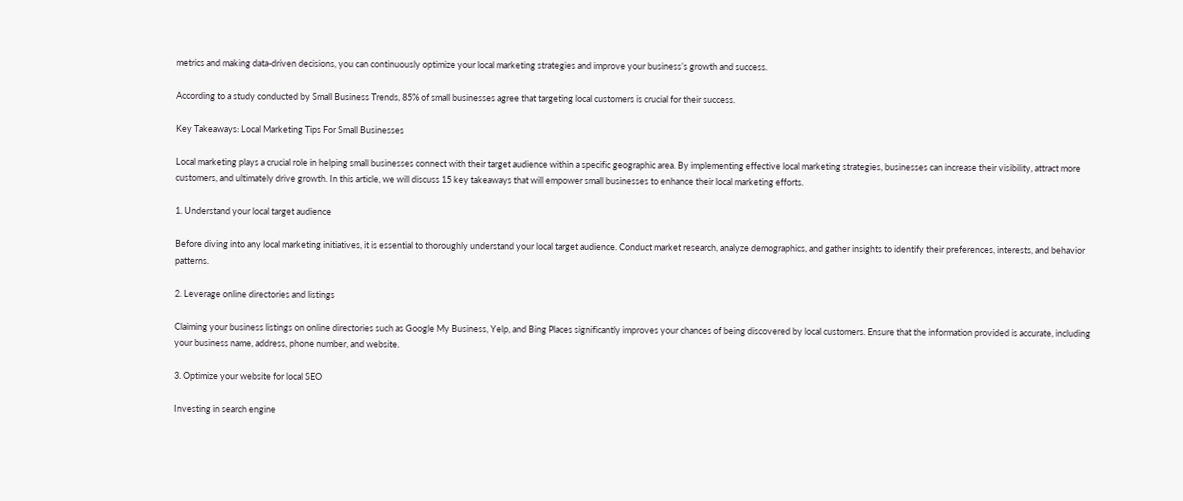metrics and making data-driven decisions, you can continuously optimize your local marketing strategies and improve your business’s growth and success.

According to a study conducted by Small Business Trends, 85% of small businesses agree that targeting local customers is crucial for their success.

Key Takeaways: Local Marketing Tips For Small Businesses

Local marketing plays a crucial role in helping small businesses connect with their target audience within a specific geographic area. By implementing effective local marketing strategies, businesses can increase their visibility, attract more customers, and ultimately drive growth. In this article, we will discuss 15 key takeaways that will empower small businesses to enhance their local marketing efforts.

1. Understand your local target audience

Before diving into any local marketing initiatives, it is essential to thoroughly understand your local target audience. Conduct market research, analyze demographics, and gather insights to identify their preferences, interests, and behavior patterns.

2. Leverage online directories and listings

Claiming your business listings on online directories such as Google My Business, Yelp, and Bing Places significantly improves your chances of being discovered by local customers. Ensure that the information provided is accurate, including your business name, address, phone number, and website.

3. Optimize your website for local SEO

Investing in search engine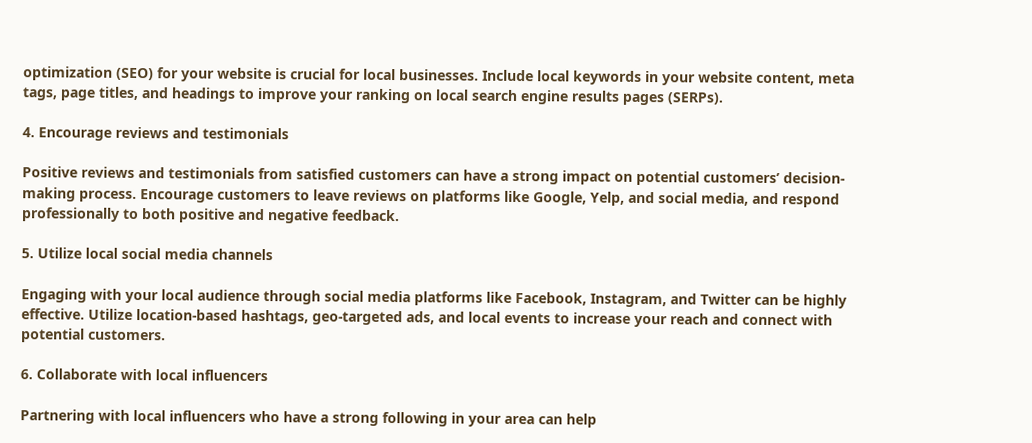optimization (SEO) for your website is crucial for local businesses. Include local keywords in your website content, meta tags, page titles, and headings to improve your ranking on local search engine results pages (SERPs).

4. Encourage reviews and testimonials

Positive reviews and testimonials from satisfied customers can have a strong impact on potential customers’ decision-making process. Encourage customers to leave reviews on platforms like Google, Yelp, and social media, and respond professionally to both positive and negative feedback.

5. Utilize local social media channels

Engaging with your local audience through social media platforms like Facebook, Instagram, and Twitter can be highly effective. Utilize location-based hashtags, geo-targeted ads, and local events to increase your reach and connect with potential customers.

6. Collaborate with local influencers

Partnering with local influencers who have a strong following in your area can help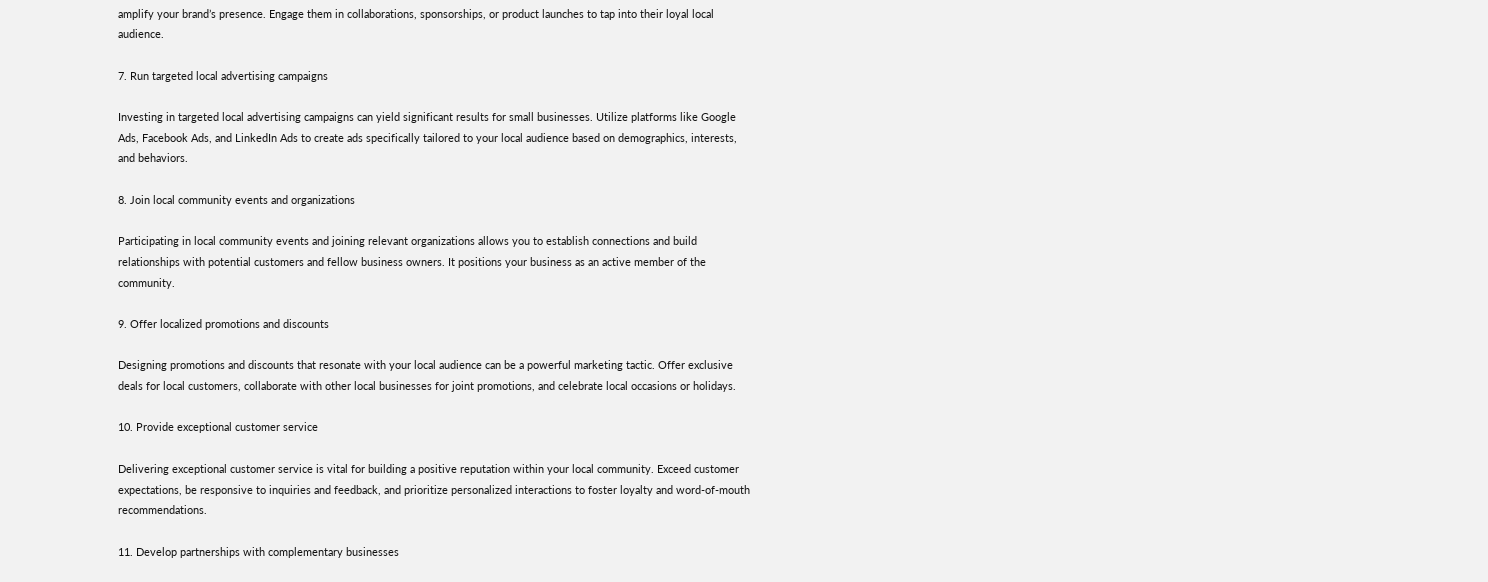amplify your brand’s presence. Engage them in collaborations, sponsorships, or product launches to tap into their loyal local audience.

7. Run targeted local advertising campaigns

Investing in targeted local advertising campaigns can yield significant results for small businesses. Utilize platforms like Google Ads, Facebook Ads, and LinkedIn Ads to create ads specifically tailored to your local audience based on demographics, interests, and behaviors.

8. Join local community events and organizations

Participating in local community events and joining relevant organizations allows you to establish connections and build relationships with potential customers and fellow business owners. It positions your business as an active member of the community.

9. Offer localized promotions and discounts

Designing promotions and discounts that resonate with your local audience can be a powerful marketing tactic. Offer exclusive deals for local customers, collaborate with other local businesses for joint promotions, and celebrate local occasions or holidays.

10. Provide exceptional customer service

Delivering exceptional customer service is vital for building a positive reputation within your local community. Exceed customer expectations, be responsive to inquiries and feedback, and prioritize personalized interactions to foster loyalty and word-of-mouth recommendations.

11. Develop partnerships with complementary businesses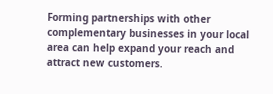Forming partnerships with other complementary businesses in your local area can help expand your reach and attract new customers.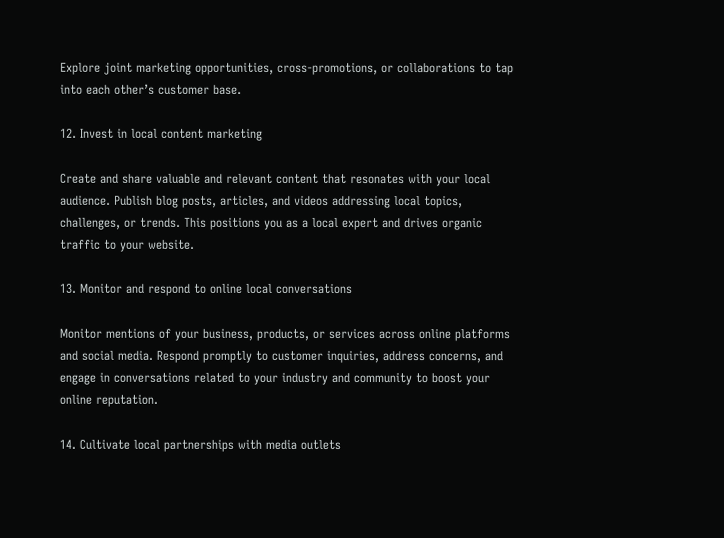Explore joint marketing opportunities, cross-promotions, or collaborations to tap into each other’s customer base.

12. Invest in local content marketing

Create and share valuable and relevant content that resonates with your local audience. Publish blog posts, articles, and videos addressing local topics, challenges, or trends. This positions you as a local expert and drives organic traffic to your website.

13. Monitor and respond to online local conversations

Monitor mentions of your business, products, or services across online platforms and social media. Respond promptly to customer inquiries, address concerns, and engage in conversations related to your industry and community to boost your online reputation.

14. Cultivate local partnerships with media outlets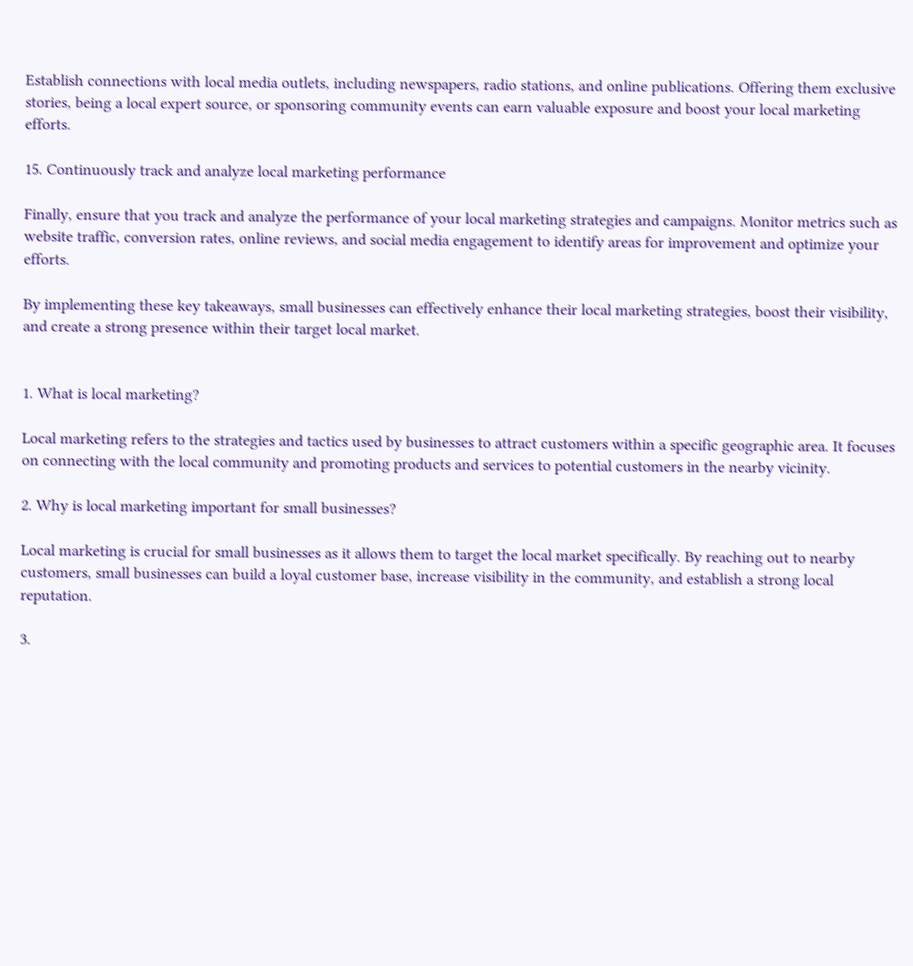Establish connections with local media outlets, including newspapers, radio stations, and online publications. Offering them exclusive stories, being a local expert source, or sponsoring community events can earn valuable exposure and boost your local marketing efforts.

15. Continuously track and analyze local marketing performance

Finally, ensure that you track and analyze the performance of your local marketing strategies and campaigns. Monitor metrics such as website traffic, conversion rates, online reviews, and social media engagement to identify areas for improvement and optimize your efforts.

By implementing these key takeaways, small businesses can effectively enhance their local marketing strategies, boost their visibility, and create a strong presence within their target local market.


1. What is local marketing?

Local marketing refers to the strategies and tactics used by businesses to attract customers within a specific geographic area. It focuses on connecting with the local community and promoting products and services to potential customers in the nearby vicinity.

2. Why is local marketing important for small businesses?

Local marketing is crucial for small businesses as it allows them to target the local market specifically. By reaching out to nearby customers, small businesses can build a loyal customer base, increase visibility in the community, and establish a strong local reputation.

3.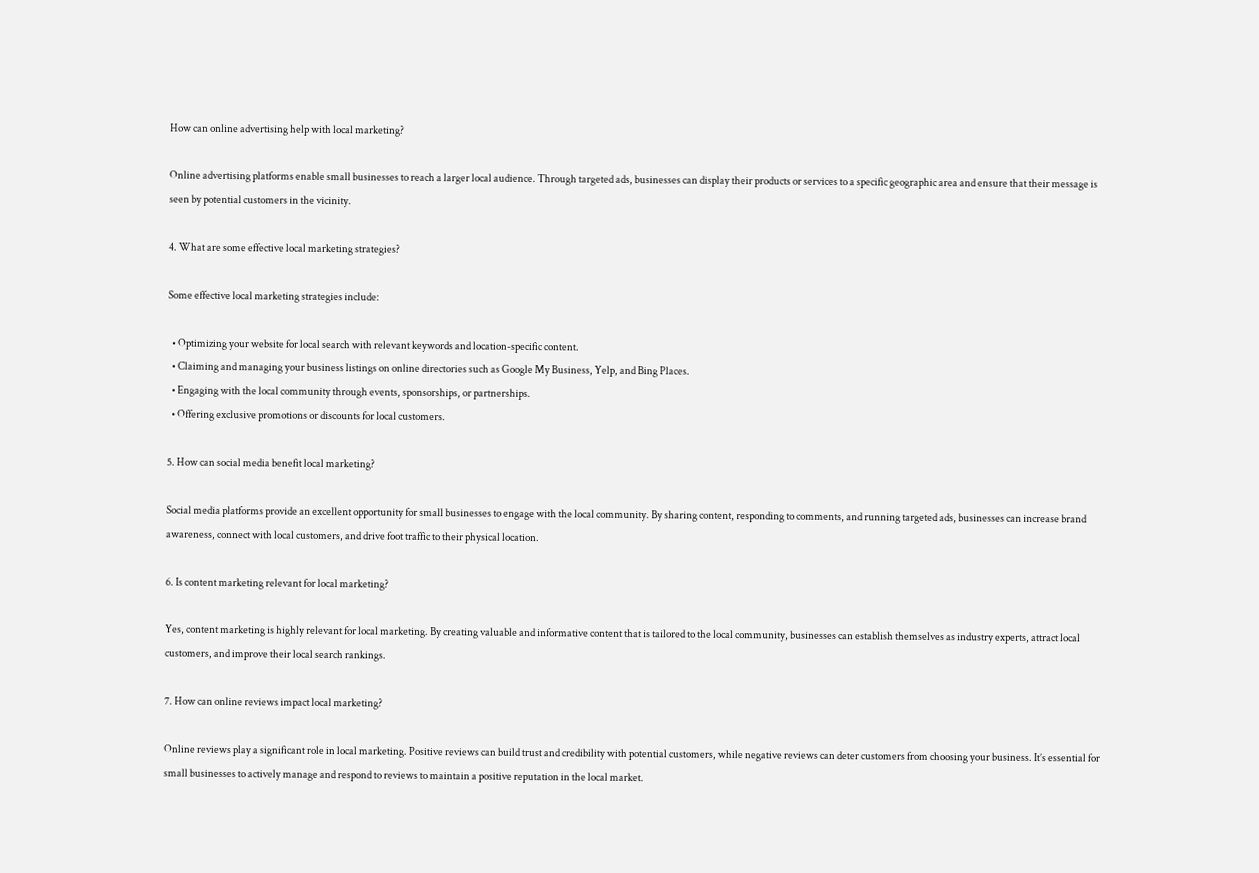How can online advertising help with local marketing?

Online advertising platforms enable small businesses to reach a larger local audience. Through targeted ads, businesses can display their products or services to a specific geographic area and ensure that their message is seen by potential customers in the vicinity.

4. What are some effective local marketing strategies?

Some effective local marketing strategies include:

  • Optimizing your website for local search with relevant keywords and location-specific content.
  • Claiming and managing your business listings on online directories such as Google My Business, Yelp, and Bing Places.
  • Engaging with the local community through events, sponsorships, or partnerships.
  • Offering exclusive promotions or discounts for local customers.

5. How can social media benefit local marketing?

Social media platforms provide an excellent opportunity for small businesses to engage with the local community. By sharing content, responding to comments, and running targeted ads, businesses can increase brand awareness, connect with local customers, and drive foot traffic to their physical location.

6. Is content marketing relevant for local marketing?

Yes, content marketing is highly relevant for local marketing. By creating valuable and informative content that is tailored to the local community, businesses can establish themselves as industry experts, attract local customers, and improve their local search rankings.

7. How can online reviews impact local marketing?

Online reviews play a significant role in local marketing. Positive reviews can build trust and credibility with potential customers, while negative reviews can deter customers from choosing your business. It’s essential for small businesses to actively manage and respond to reviews to maintain a positive reputation in the local market.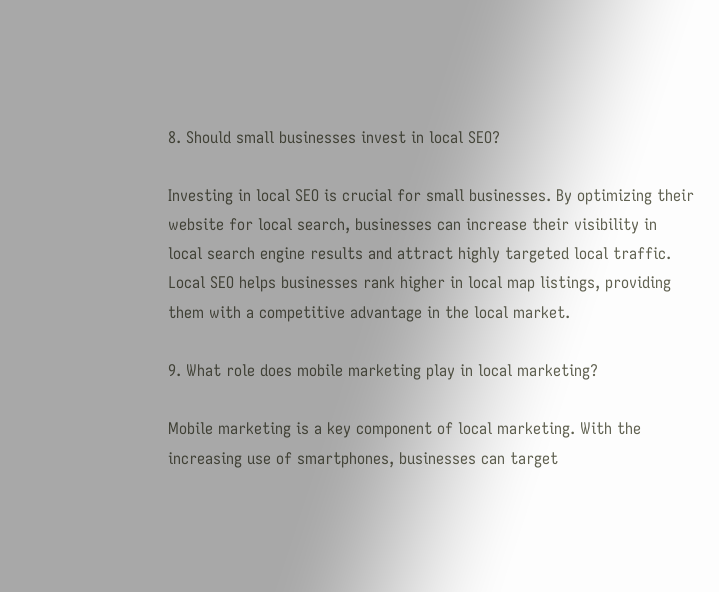8. Should small businesses invest in local SEO?

Investing in local SEO is crucial for small businesses. By optimizing their website for local search, businesses can increase their visibility in local search engine results and attract highly targeted local traffic. Local SEO helps businesses rank higher in local map listings, providing them with a competitive advantage in the local market.

9. What role does mobile marketing play in local marketing?

Mobile marketing is a key component of local marketing. With the increasing use of smartphones, businesses can target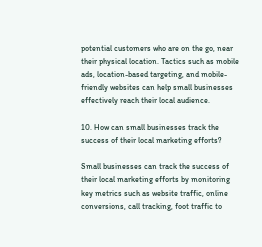potential customers who are on the go, near their physical location. Tactics such as mobile ads, location-based targeting, and mobile-friendly websites can help small businesses effectively reach their local audience.

10. How can small businesses track the success of their local marketing efforts?

Small businesses can track the success of their local marketing efforts by monitoring key metrics such as website traffic, online conversions, call tracking, foot traffic to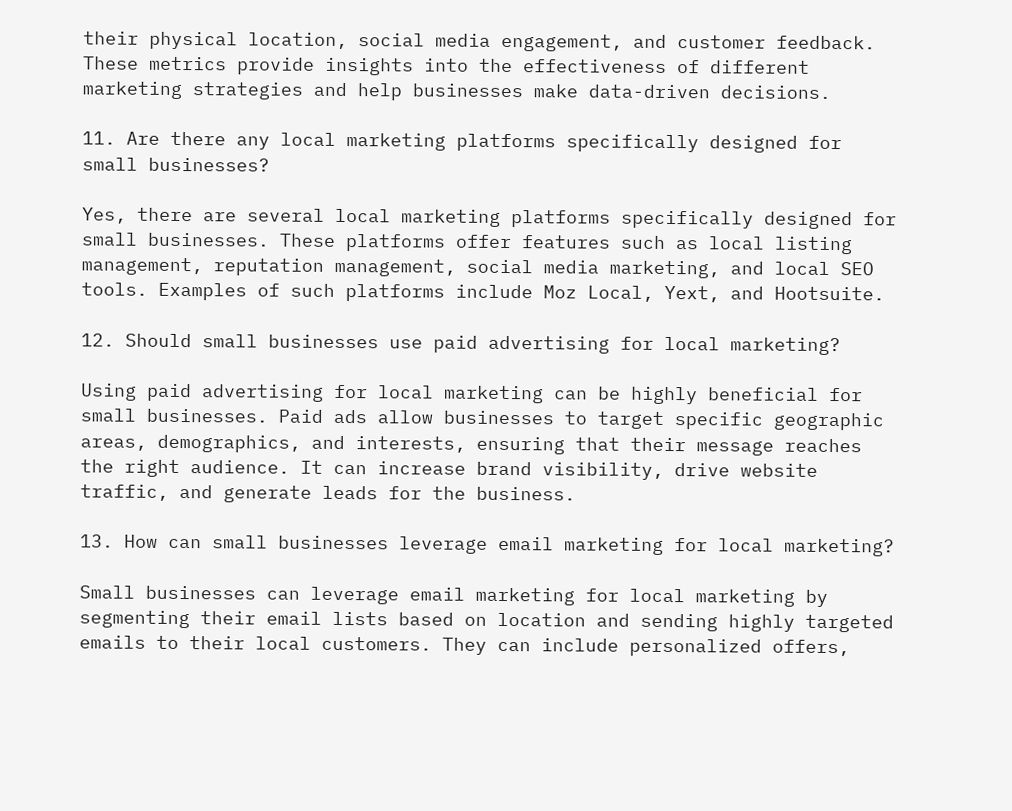their physical location, social media engagement, and customer feedback. These metrics provide insights into the effectiveness of different marketing strategies and help businesses make data-driven decisions.

11. Are there any local marketing platforms specifically designed for small businesses?

Yes, there are several local marketing platforms specifically designed for small businesses. These platforms offer features such as local listing management, reputation management, social media marketing, and local SEO tools. Examples of such platforms include Moz Local, Yext, and Hootsuite.

12. Should small businesses use paid advertising for local marketing?

Using paid advertising for local marketing can be highly beneficial for small businesses. Paid ads allow businesses to target specific geographic areas, demographics, and interests, ensuring that their message reaches the right audience. It can increase brand visibility, drive website traffic, and generate leads for the business.

13. How can small businesses leverage email marketing for local marketing?

Small businesses can leverage email marketing for local marketing by segmenting their email lists based on location and sending highly targeted emails to their local customers. They can include personalized offers,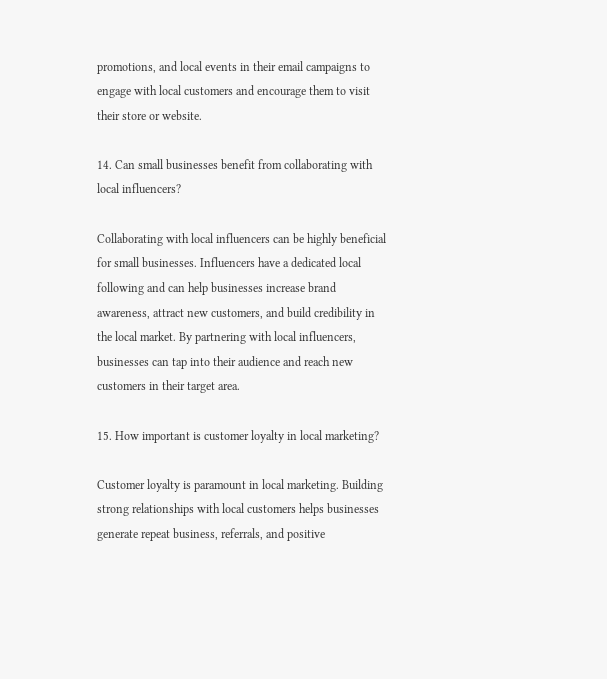promotions, and local events in their email campaigns to engage with local customers and encourage them to visit their store or website.

14. Can small businesses benefit from collaborating with local influencers?

Collaborating with local influencers can be highly beneficial for small businesses. Influencers have a dedicated local following and can help businesses increase brand awareness, attract new customers, and build credibility in the local market. By partnering with local influencers, businesses can tap into their audience and reach new customers in their target area.

15. How important is customer loyalty in local marketing?

Customer loyalty is paramount in local marketing. Building strong relationships with local customers helps businesses generate repeat business, referrals, and positive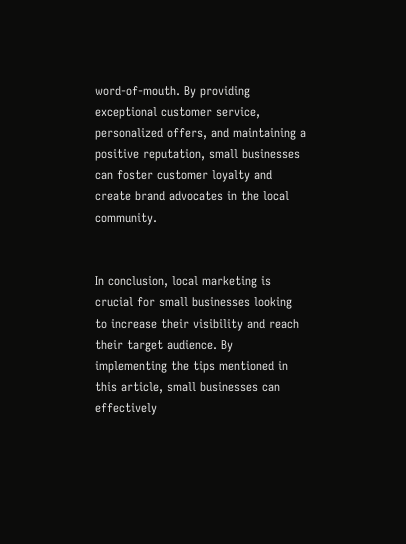word-of-mouth. By providing exceptional customer service, personalized offers, and maintaining a positive reputation, small businesses can foster customer loyalty and create brand advocates in the local community.


In conclusion, local marketing is crucial for small businesses looking to increase their visibility and reach their target audience. By implementing the tips mentioned in this article, small businesses can effectively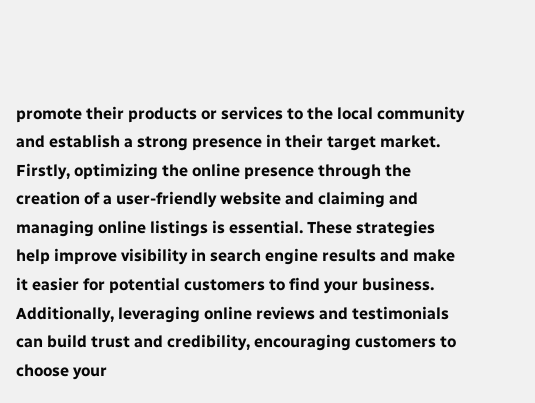promote their products or services to the local community and establish a strong presence in their target market. Firstly, optimizing the online presence through the creation of a user-friendly website and claiming and managing online listings is essential. These strategies help improve visibility in search engine results and make it easier for potential customers to find your business. Additionally, leveraging online reviews and testimonials can build trust and credibility, encouraging customers to choose your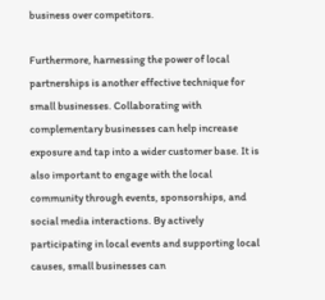business over competitors.

Furthermore, harnessing the power of local partnerships is another effective technique for small businesses. Collaborating with complementary businesses can help increase exposure and tap into a wider customer base. It is also important to engage with the local community through events, sponsorships, and social media interactions. By actively participating in local events and supporting local causes, small businesses can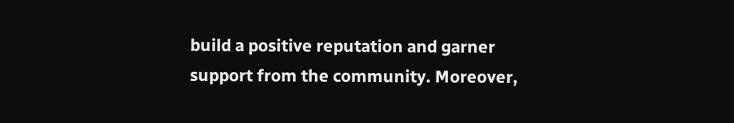build a positive reputation and garner support from the community. Moreover,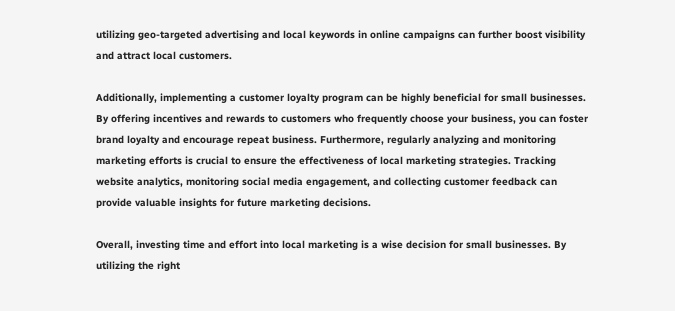utilizing geo-targeted advertising and local keywords in online campaigns can further boost visibility and attract local customers.

Additionally, implementing a customer loyalty program can be highly beneficial for small businesses. By offering incentives and rewards to customers who frequently choose your business, you can foster brand loyalty and encourage repeat business. Furthermore, regularly analyzing and monitoring marketing efforts is crucial to ensure the effectiveness of local marketing strategies. Tracking website analytics, monitoring social media engagement, and collecting customer feedback can provide valuable insights for future marketing decisions.

Overall, investing time and effort into local marketing is a wise decision for small businesses. By utilizing the right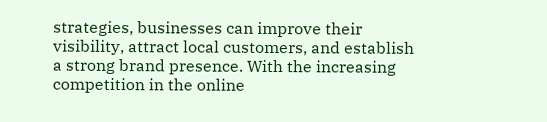strategies, businesses can improve their visibility, attract local customers, and establish a strong brand presence. With the increasing competition in the online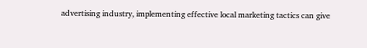advertising industry, implementing effective local marketing tactics can give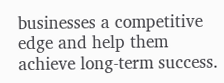businesses a competitive edge and help them achieve long-term success.